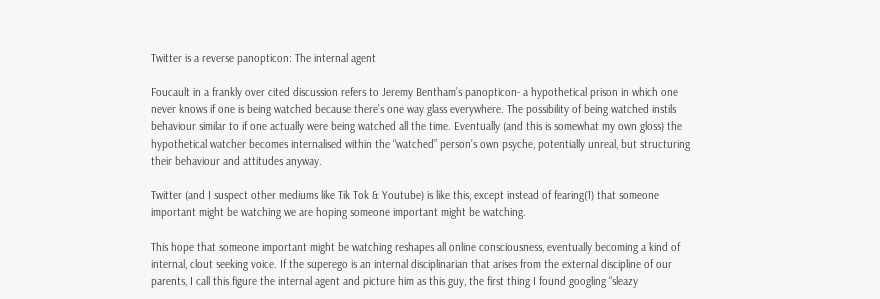Twitter is a reverse panopticon: The internal agent

Foucault in a frankly over cited discussion refers to Jeremy Bentham’s panopticon- a hypothetical prison in which one never knows if one is being watched because there’s one way glass everywhere. The possibility of being watched instils behaviour similar to if one actually were being watched all the time. Eventually (and this is somewhat my own gloss) the hypothetical watcher becomes internalised within the “watched” person’s own psyche, potentially unreal, but structuring their behaviour and attitudes anyway.

Twitter (and I suspect other mediums like Tik Tok & Youtube) is like this, except instead of fearing(1) that someone important might be watching we are hoping someone important might be watching.

This hope that someone important might be watching reshapes all online consciousness, eventually becoming a kind of internal, clout seeking voice. If the superego is an internal disciplinarian that arises from the external discipline of our parents, I call this figure the internal agent and picture him as this guy, the first thing I found googling “sleazy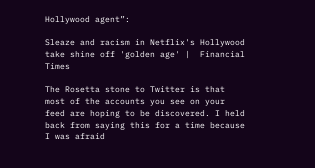Hollywood agent”:

Sleaze and racism in Netflix's Hollywood take shine off 'golden age' |  Financial Times

The Rosetta stone to Twitter is that most of the accounts you see on your feed are hoping to be discovered. I held back from saying this for a time because I was afraid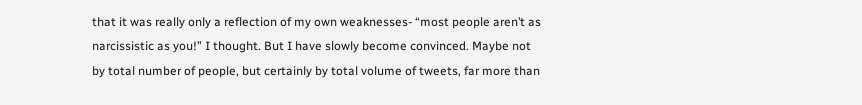that it was really only a reflection of my own weaknesses- “most people aren’t as narcissistic as you!” I thought. But I have slowly become convinced. Maybe not by total number of people, but certainly by total volume of tweets, far more than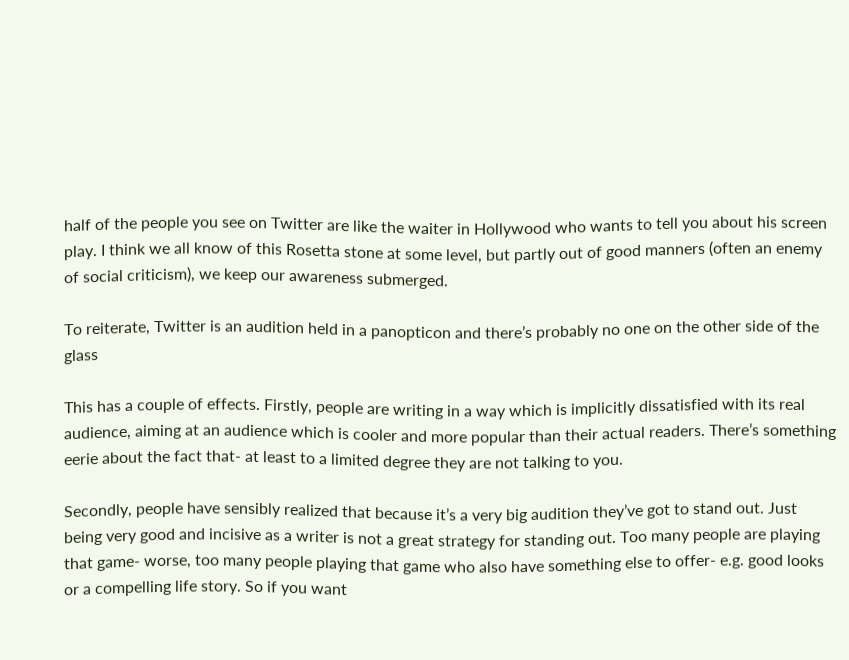half of the people you see on Twitter are like the waiter in Hollywood who wants to tell you about his screen play. I think we all know of this Rosetta stone at some level, but partly out of good manners (often an enemy of social criticism), we keep our awareness submerged.

To reiterate, Twitter is an audition held in a panopticon and there’s probably no one on the other side of the glass

This has a couple of effects. Firstly, people are writing in a way which is implicitly dissatisfied with its real audience, aiming at an audience which is cooler and more popular than their actual readers. There’s something eerie about the fact that- at least to a limited degree they are not talking to you.

Secondly, people have sensibly realized that because it’s a very big audition they’ve got to stand out. Just being very good and incisive as a writer is not a great strategy for standing out. Too many people are playing that game- worse, too many people playing that game who also have something else to offer- e.g. good looks or a compelling life story. So if you want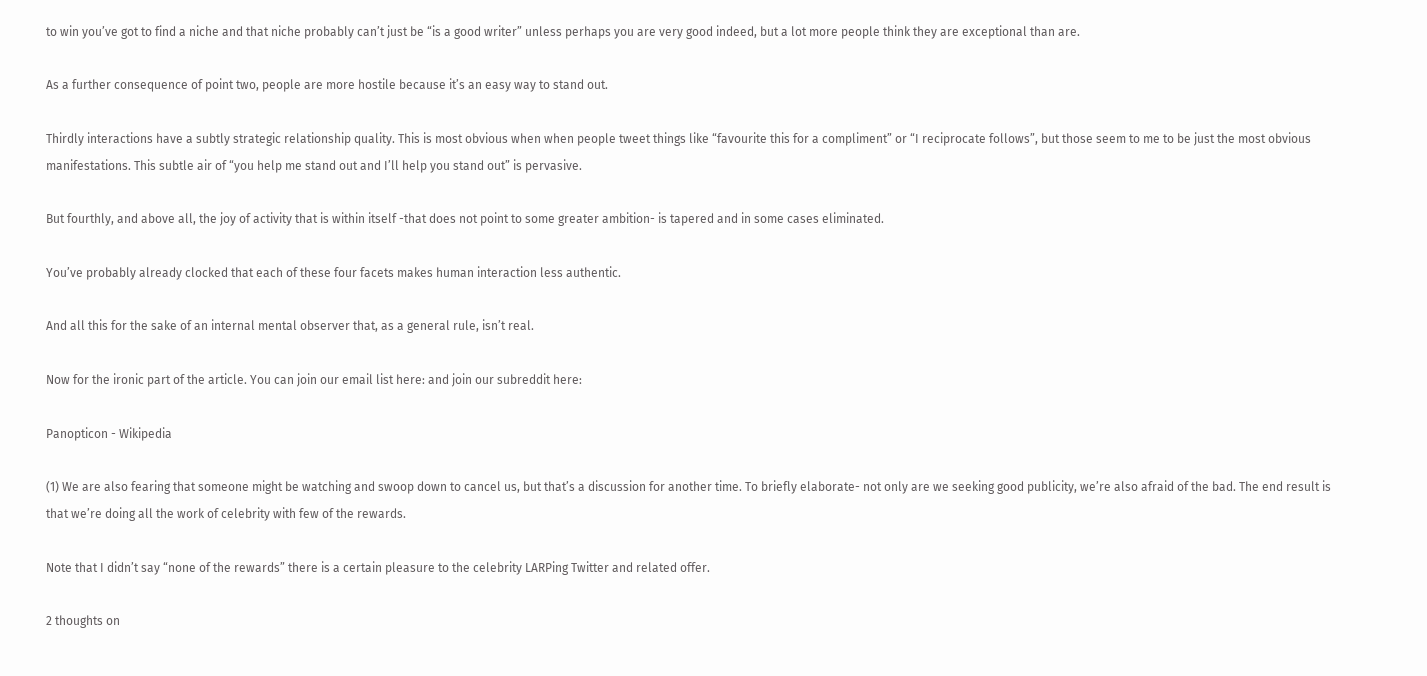to win you’ve got to find a niche and that niche probably can’t just be “is a good writer” unless perhaps you are very good indeed, but a lot more people think they are exceptional than are.

As a further consequence of point two, people are more hostile because it’s an easy way to stand out.

Thirdly interactions have a subtly strategic relationship quality. This is most obvious when when people tweet things like “favourite this for a compliment” or “I reciprocate follows”, but those seem to me to be just the most obvious manifestations. This subtle air of “you help me stand out and I’ll help you stand out” is pervasive.

But fourthly, and above all, the joy of activity that is within itself -that does not point to some greater ambition- is tapered and in some cases eliminated.

You’ve probably already clocked that each of these four facets makes human interaction less authentic.

And all this for the sake of an internal mental observer that, as a general rule, isn’t real.

Now for the ironic part of the article. You can join our email list here: and join our subreddit here:

Panopticon - Wikipedia

(1) We are also fearing that someone might be watching and swoop down to cancel us, but that’s a discussion for another time. To briefly elaborate- not only are we seeking good publicity, we’re also afraid of the bad. The end result is that we’re doing all the work of celebrity with few of the rewards.

Note that I didn’t say “none of the rewards” there is a certain pleasure to the celebrity LARPing Twitter and related offer.

2 thoughts on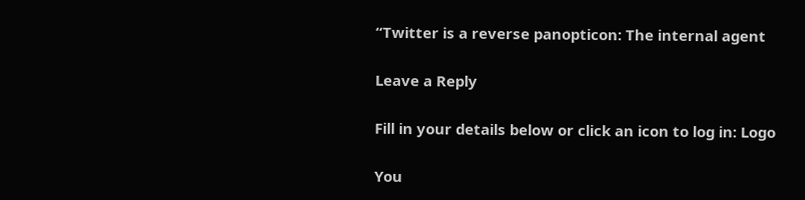“Twitter is a reverse panopticon: The internal agent

Leave a Reply

Fill in your details below or click an icon to log in: Logo

You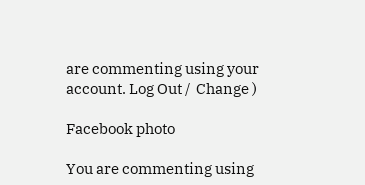are commenting using your account. Log Out /  Change )

Facebook photo

You are commenting using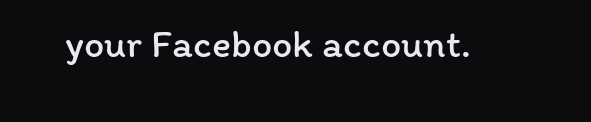your Facebook account.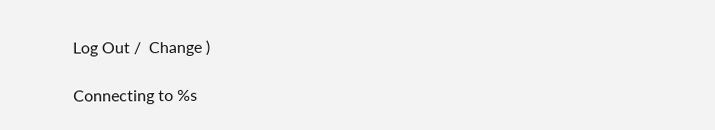Log Out /  Change )

Connecting to %s